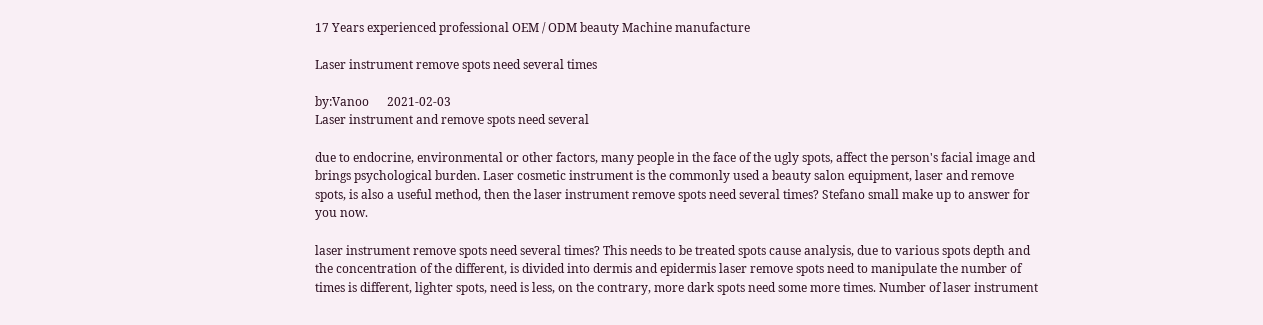17 Years experienced professional OEM / ODM beauty Machine manufacture

Laser instrument remove spots need several times

by:Vanoo      2021-02-03
Laser instrument and remove spots need several

due to endocrine, environmental or other factors, many people in the face of the ugly spots, affect the person's facial image and brings psychological burden. Laser cosmetic instrument is the commonly used a beauty salon equipment, laser and remove spots, is also a useful method, then the laser instrument remove spots need several times? Stefano small make up to answer for you now.

laser instrument remove spots need several times? This needs to be treated spots cause analysis, due to various spots depth and the concentration of the different, is divided into dermis and epidermis laser remove spots need to manipulate the number of times is different, lighter spots, need is less, on the contrary, more dark spots need some more times. Number of laser instrument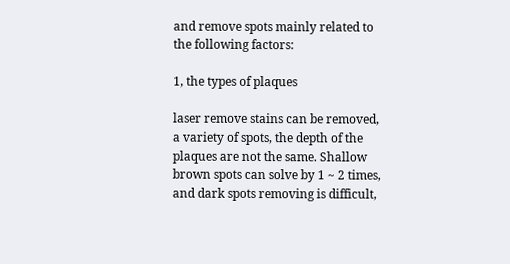and remove spots mainly related to the following factors:

1, the types of plaques

laser remove stains can be removed, a variety of spots, the depth of the plaques are not the same. Shallow brown spots can solve by 1 ~ 2 times, and dark spots removing is difficult,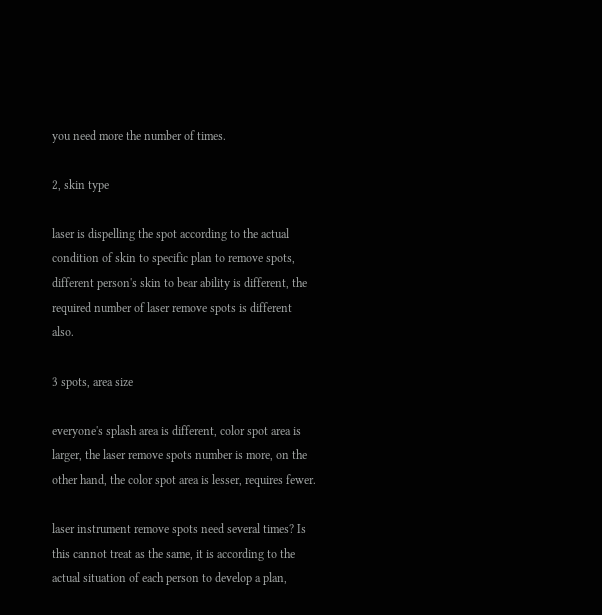you need more the number of times.

2, skin type

laser is dispelling the spot according to the actual condition of skin to specific plan to remove spots, different person's skin to bear ability is different, the required number of laser remove spots is different also.

3 spots, area size

everyone's splash area is different, color spot area is larger, the laser remove spots number is more, on the other hand, the color spot area is lesser, requires fewer.

laser instrument remove spots need several times? Is this cannot treat as the same, it is according to the actual situation of each person to develop a plan,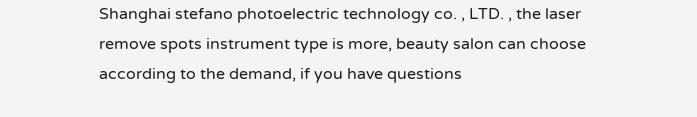Shanghai stefano photoelectric technology co. , LTD. , the laser remove spots instrument type is more, beauty salon can choose according to the demand, if you have questions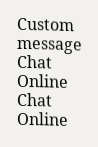Custom message
Chat Online
Chat Online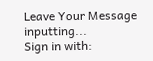Leave Your Message inputting...
Sign in with: